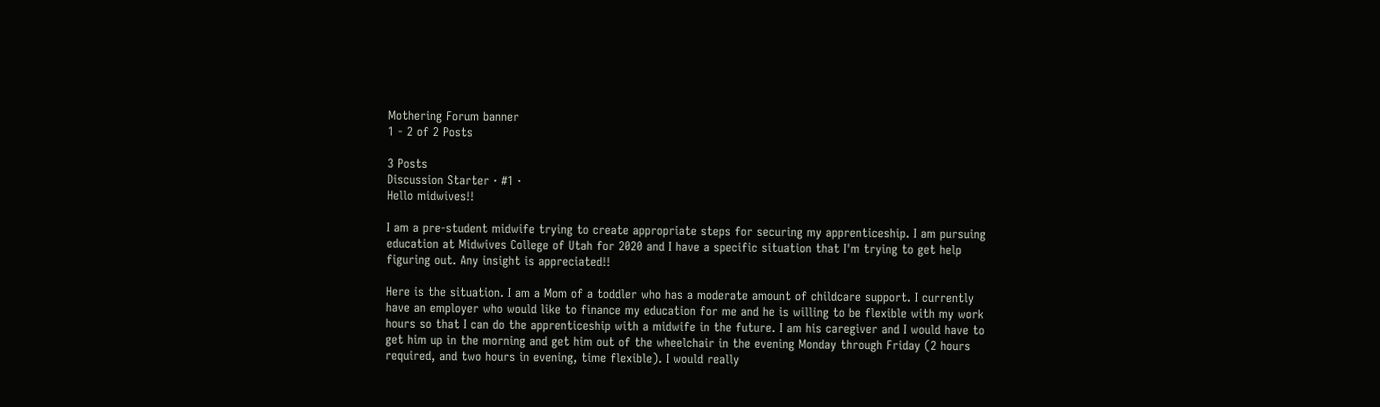Mothering Forum banner
1 - 2 of 2 Posts

3 Posts
Discussion Starter · #1 ·
Hello midwives!!

I am a pre-student midwife trying to create appropriate steps for securing my apprenticeship. I am pursuing education at Midwives College of Utah for 2020 and I have a specific situation that I'm trying to get help figuring out. Any insight is appreciated!!

Here is the situation. I am a Mom of a toddler who has a moderate amount of childcare support. I currently have an employer who would like to finance my education for me and he is willing to be flexible with my work hours so that I can do the apprenticeship with a midwife in the future. I am his caregiver and I would have to get him up in the morning and get him out of the wheelchair in the evening Monday through Friday (2 hours required, and two hours in evening, time flexible). I would really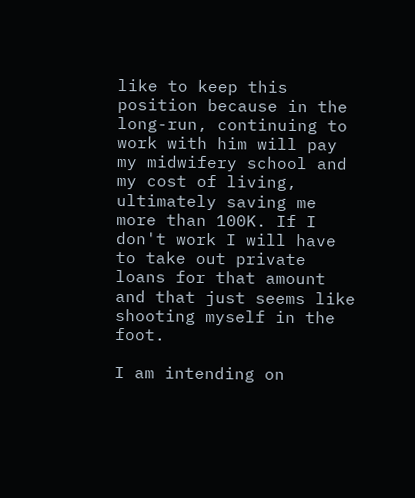like to keep this position because in the long-run, continuing to work with him will pay my midwifery school and my cost of living, ultimately saving me more than 100K. If I don't work I will have to take out private loans for that amount and that just seems like shooting myself in the foot.

I am intending on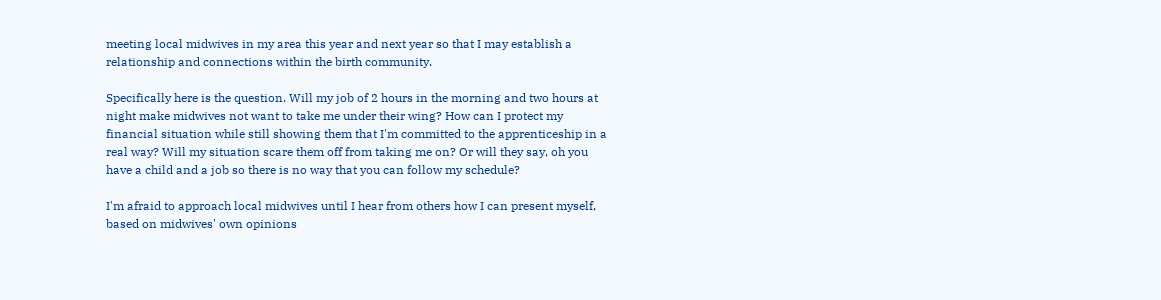meeting local midwives in my area this year and next year so that I may establish a relationship and connections within the birth community.

Specifically here is the question. Will my job of 2 hours in the morning and two hours at night make midwives not want to take me under their wing? How can I protect my financial situation while still showing them that I'm committed to the apprenticeship in a real way? Will my situation scare them off from taking me on? Or will they say, oh you have a child and a job so there is no way that you can follow my schedule?

I'm afraid to approach local midwives until I hear from others how I can present myself, based on midwives' own opinions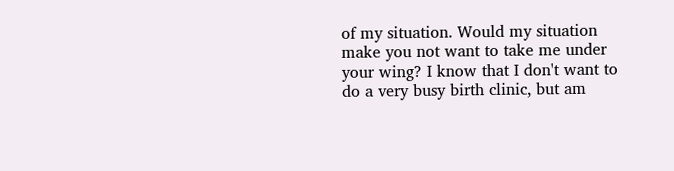of my situation. Would my situation make you not want to take me under your wing? I know that I don't want to do a very busy birth clinic, but am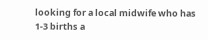looking for a local midwife who has 1-3 births a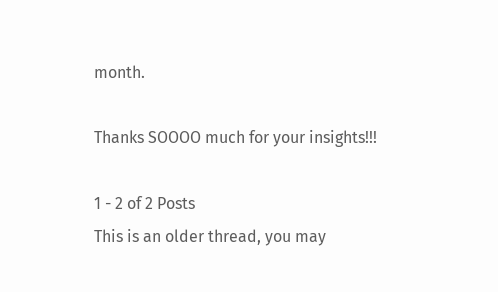month.

Thanks SOOOO much for your insights!!!

1 - 2 of 2 Posts
This is an older thread, you may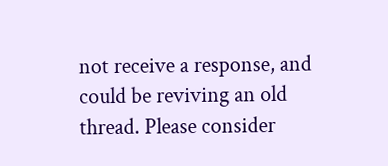not receive a response, and could be reviving an old thread. Please consider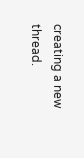creating a new thread.